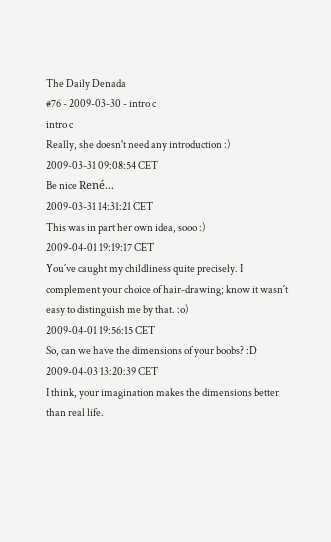The Daily Denada
#76 - 2009-03-30 - intro c
intro c
Really, she doesn't need any introduction :)
2009-03-31 09:08:54 CET
Be nice René...
2009-03-31 14:31:21 CET
This was in part her own idea, sooo :)
2009-04-01 19:19:17 CET
You´ve caught my childliness quite precisely. I complement your choice of hair-drawing; know it wasn´t easy to distinguish me by that. :o)
2009-04-01 19:56:15 CET
So, can we have the dimensions of your boobs? :D
2009-04-03 13:20:39 CET
I think, your imagination makes the dimensions better than real life.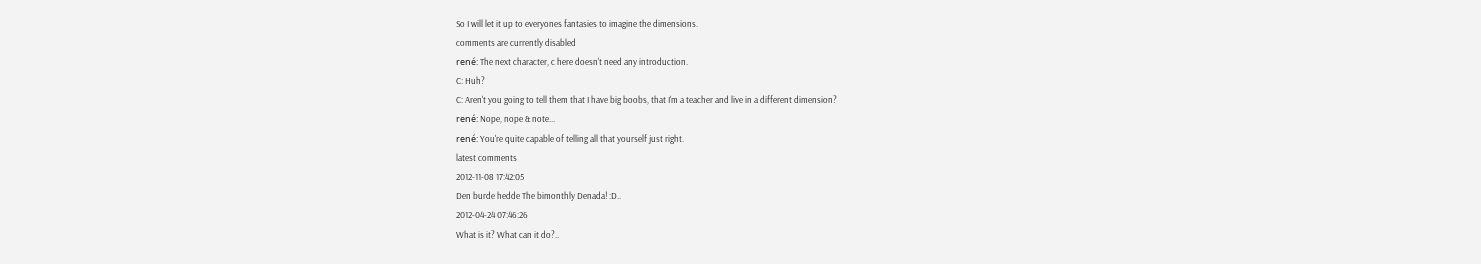So I will let it up to everyones fantasies to imagine the dimensions.
comments are currently disabled
rené: The next character, c here doesn't need any introduction.
C: Huh?
C: Aren't you going to tell them that I have big boobs, that I'm a teacher and live in a different dimension?
rené: Nope, nope & note...
rené: You're quite capable of telling all that yourself just right.
latest comments
2012-11-08 17:42:05
Den burde hedde The bimonthly Denada! :D..
2012-04-24 07:46:26
What is it? What can it do?..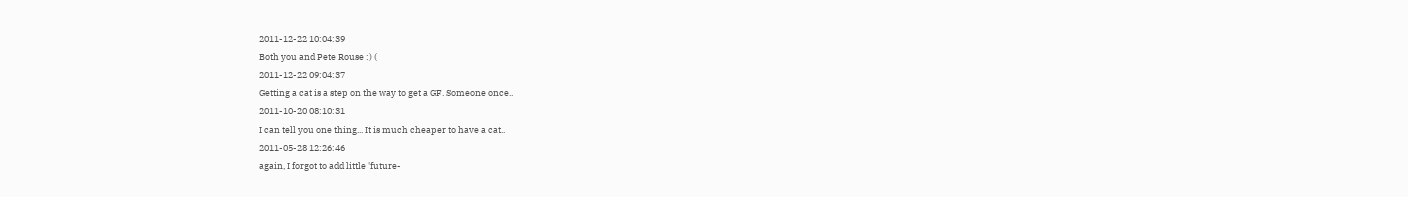2011-12-22 10:04:39
Both you and Pete Rouse :) (
2011-12-22 09:04:37
Getting a cat is a step on the way to get a GF. Someone once..
2011-10-20 08:10:31
I can tell you one thing... It is much cheaper to have a cat..
2011-05-28 12:26:46
again, I forgot to add little 'future-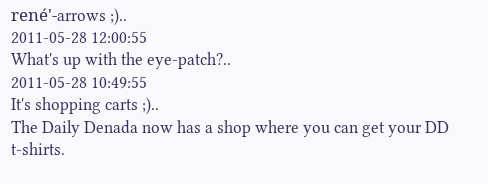rené'-arrows ;)..
2011-05-28 12:00:55
What's up with the eye-patch?..
2011-05-28 10:49:55
It's shopping carts ;)..
The Daily Denada now has a shop where you can get your DD t-shirts.